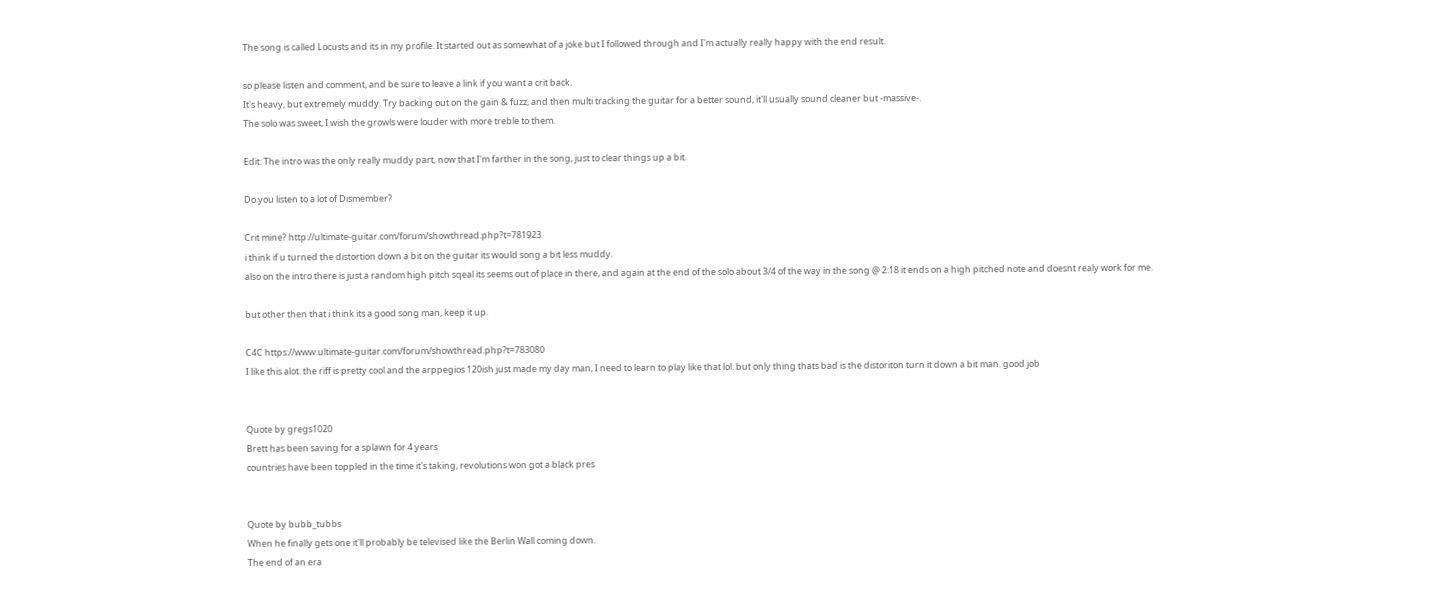The song is called Locusts and its in my profile. It started out as somewhat of a joke but I followed through and I'm actually really happy with the end result.

so please listen and comment, and be sure to leave a link if you want a crit back.
It's heavy, but extremely muddy. Try backing out on the gain & fuzz, and then multi tracking the guitar for a better sound, it'll usually sound cleaner but -massive-.
The solo was sweet, I wish the growls were louder with more treble to them.

Edit: The intro was the only really muddy part, now that I'm farther in the song, just to clear things up a bit.

Do you listen to a lot of Dismember?

Crit mine? http://ultimate-guitar.com/forum/showthread.php?t=781923
i think if u turned the distortion down a bit on the guitar its would song a bit less muddy.
also on the intro there is just a random high pitch sqeal its seems out of place in there, and again at the end of the solo about 3/4 of the way in the song @ 2:18 it ends on a high pitched note and doesnt realy work for me.

but other then that i think its a good song man, keep it up.

C4C https://www.ultimate-guitar.com/forum/showthread.php?t=783080
I like this alot. the riff is pretty cool and the arppegios 120ish just made my day man, I need to learn to play like that lol. but only thing thats bad is the distoriton turn it down a bit man. good job


Quote by gregs1020
Brett has been saving for a splawn for 4 years
countries have been toppled in the time it's taking, revolutions won got a black pres


Quote by bubb_tubbs
When he finally gets one it'll probably be televised like the Berlin Wall coming down.
The end of an era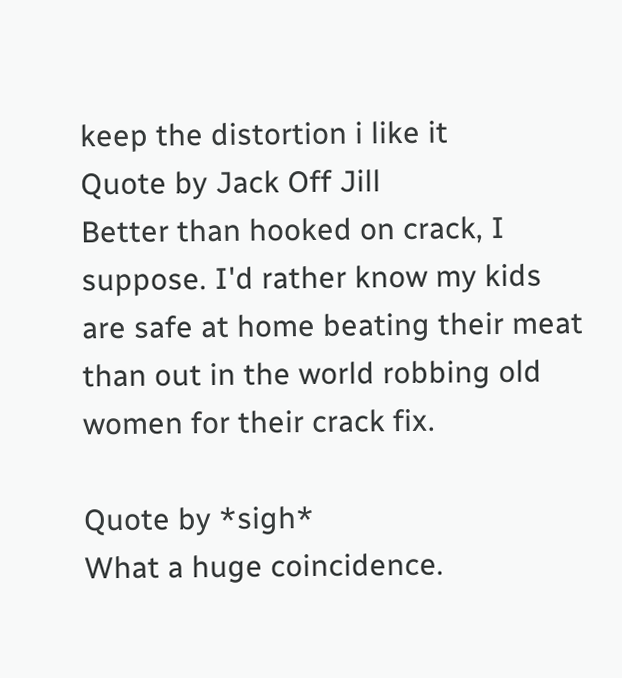keep the distortion i like it
Quote by Jack Off Jill
Better than hooked on crack, I suppose. I'd rather know my kids are safe at home beating their meat than out in the world robbing old women for their crack fix.

Quote by *sigh*
What a huge coincidence.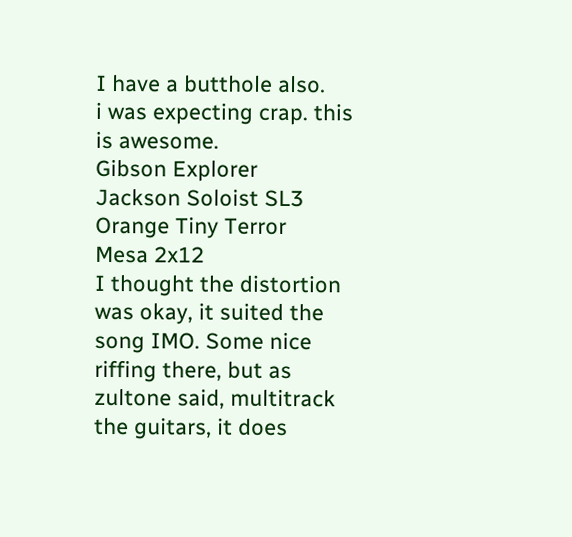I have a butthole also.
i was expecting crap. this is awesome.
Gibson Explorer
Jackson Soloist SL3
Orange Tiny Terror
Mesa 2x12
I thought the distortion was okay, it suited the song IMO. Some nice riffing there, but as zultone said, multitrack the guitars, it does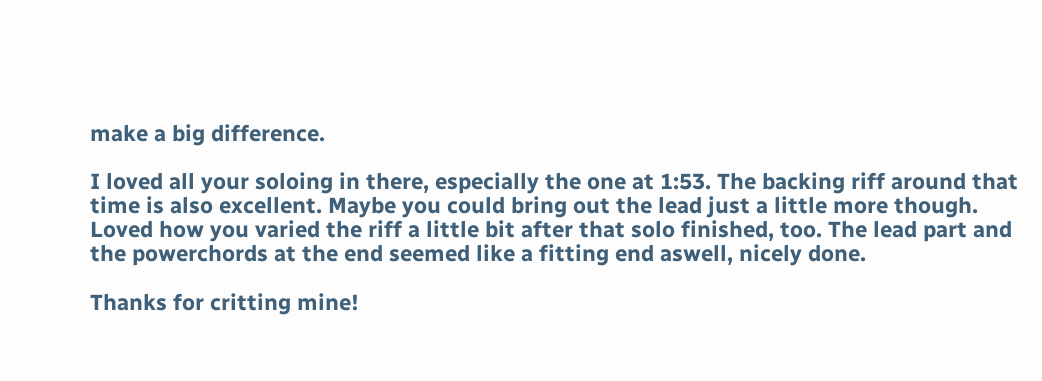make a big difference.

I loved all your soloing in there, especially the one at 1:53. The backing riff around that time is also excellent. Maybe you could bring out the lead just a little more though. Loved how you varied the riff a little bit after that solo finished, too. The lead part and the powerchords at the end seemed like a fitting end aswell, nicely done.

Thanks for critting mine!